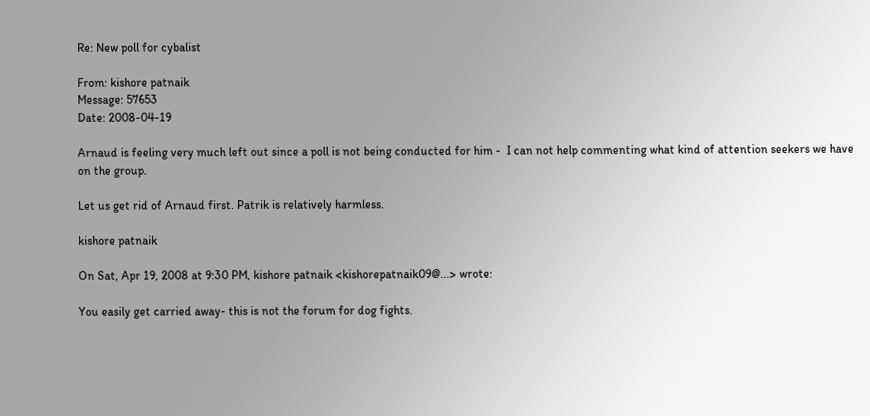Re: New poll for cybalist

From: kishore patnaik
Message: 57653
Date: 2008-04-19

Arnaud is feeling very much left out since a poll is not being conducted for him -  I can not help commenting what kind of attention seekers we have on the group.

Let us get rid of Arnaud first. Patrik is relatively harmless.

kishore patnaik

On Sat, Apr 19, 2008 at 9:30 PM, kishore patnaik <kishorepatnaik09@...> wrote:

You easily get carried away- this is not the forum for dog fights.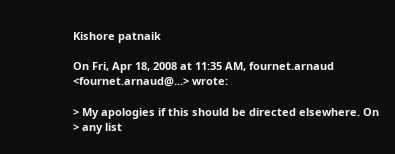Kishore patnaik

On Fri, Apr 18, 2008 at 11:35 AM, fournet.arnaud <fournet.arnaud@...> wrote:

> My apologies if this should be directed elsewhere. On
> any list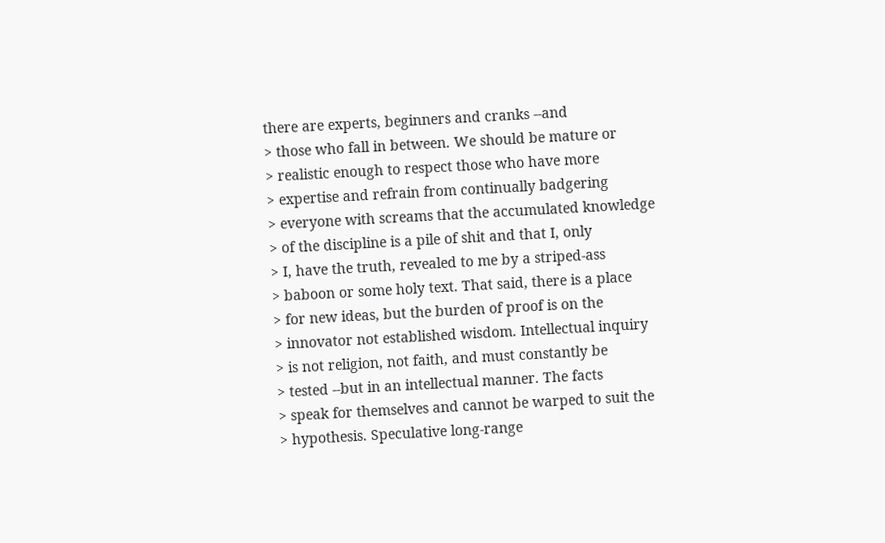there are experts, beginners and cranks --and
> those who fall in between. We should be mature or
> realistic enough to respect those who have more
> expertise and refrain from continually badgering
> everyone with screams that the accumulated knowledge
> of the discipline is a pile of shit and that I, only
> I, have the truth, revealed to me by a striped-ass
> baboon or some holy text. That said, there is a place
> for new ideas, but the burden of proof is on the
> innovator not established wisdom. Intellectual inquiry
> is not religion, not faith, and must constantly be
> tested --but in an intellectual manner. The facts
> speak for themselves and cannot be warped to suit the
> hypothesis. Speculative long-range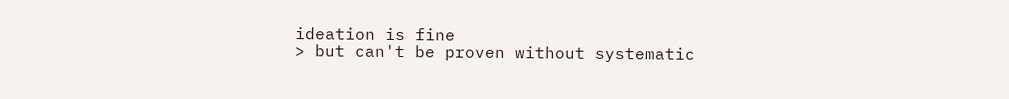ideation is fine
> but can't be proven without systematic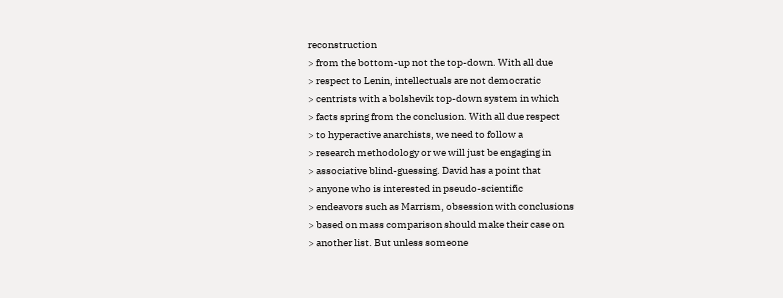reconstruction
> from the bottom-up not the top-down. With all due
> respect to Lenin, intellectuals are not democratic
> centrists with a bolshevik top-down system in which
> facts spring from the conclusion. With all due respect
> to hyperactive anarchists, we need to follow a
> research methodology or we will just be engaging in
> associative blind-guessing. David has a point that
> anyone who is interested in pseudo-scientific
> endeavors such as Marrism, obsession with conclusions
> based on mass comparison should make their case on
> another list. But unless someone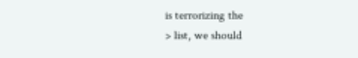is terrorizing the
> list, we should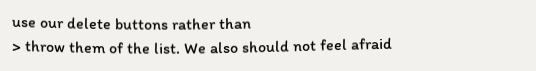use our delete buttons rather than
> throw them of the list. We also should not feel afraid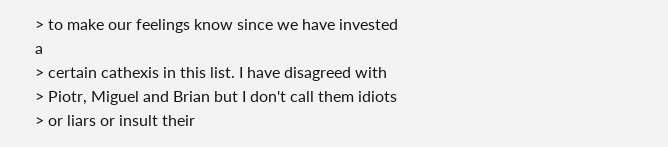> to make our feelings know since we have invested a
> certain cathexis in this list. I have disagreed with
> Piotr, Miguel and Brian but I don't call them idiots
> or liars or insult their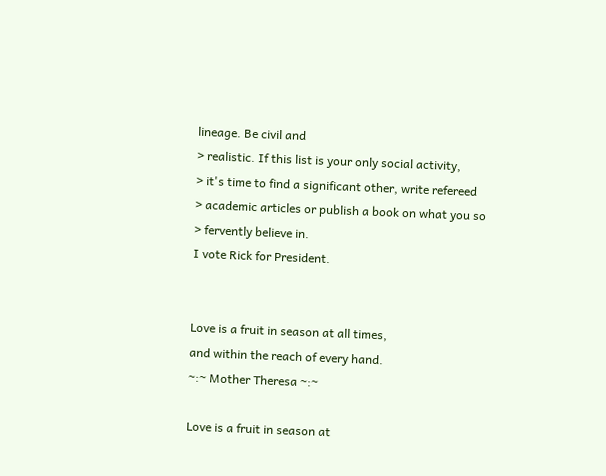lineage. Be civil and
> realistic. If this list is your only social activity,
> it's time to find a significant other, write refereed
> academic articles or publish a book on what you so
> fervently believe in.
I vote Rick for President.


Love is a fruit in season at all times,
and within the reach of every hand.
~:~ Mother Theresa ~:~

Love is a fruit in season at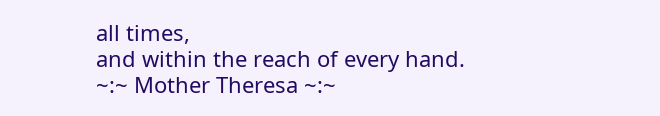all times,
and within the reach of every hand.
~:~ Mother Theresa ~:~